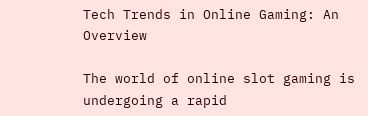Tech Trends in Online Gaming: An Overview

The world of online slot gaming is undergoing a rapid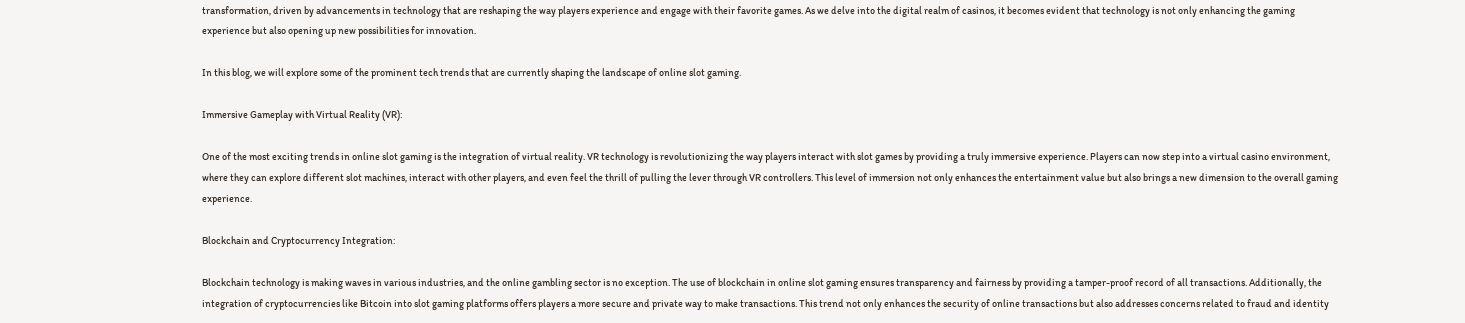transformation, driven by advancements in technology that are reshaping the way players experience and engage with their favorite games. As we delve into the digital realm of casinos, it becomes evident that technology is not only enhancing the gaming experience but also opening up new possibilities for innovation.

In this blog, we will explore some of the prominent tech trends that are currently shaping the landscape of online slot gaming.

Immersive Gameplay with Virtual Reality (VR):

One of the most exciting trends in online slot gaming is the integration of virtual reality. VR technology is revolutionizing the way players interact with slot games by providing a truly immersive experience. Players can now step into a virtual casino environment, where they can explore different slot machines, interact with other players, and even feel the thrill of pulling the lever through VR controllers. This level of immersion not only enhances the entertainment value but also brings a new dimension to the overall gaming experience.

Blockchain and Cryptocurrency Integration:

Blockchain technology is making waves in various industries, and the online gambling sector is no exception. The use of blockchain in online slot gaming ensures transparency and fairness by providing a tamper-proof record of all transactions. Additionally, the integration of cryptocurrencies like Bitcoin into slot gaming platforms offers players a more secure and private way to make transactions. This trend not only enhances the security of online transactions but also addresses concerns related to fraud and identity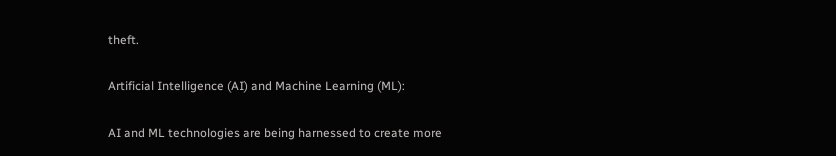theft.

Artificial Intelligence (AI) and Machine Learning (ML):

AI and ML technologies are being harnessed to create more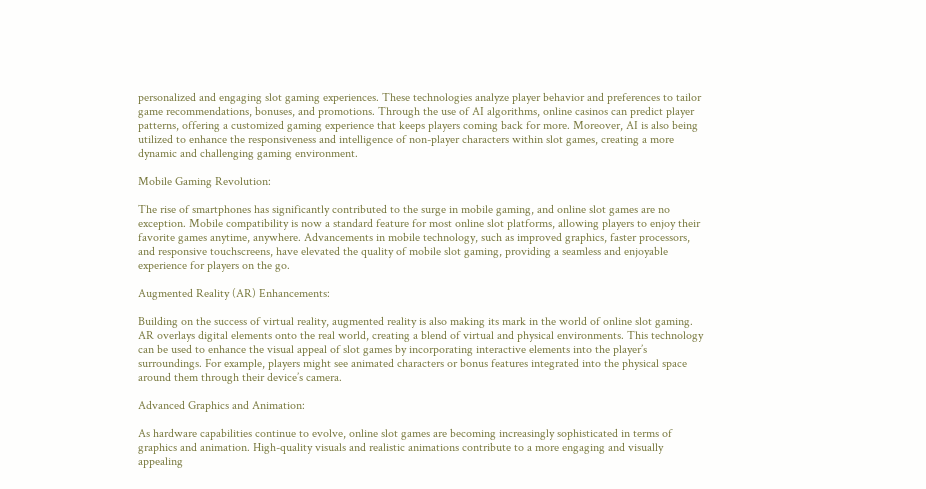personalized and engaging slot gaming experiences. These technologies analyze player behavior and preferences to tailor game recommendations, bonuses, and promotions. Through the use of AI algorithms, online casinos can predict player patterns, offering a customized gaming experience that keeps players coming back for more. Moreover, AI is also being utilized to enhance the responsiveness and intelligence of non-player characters within slot games, creating a more dynamic and challenging gaming environment.

Mobile Gaming Revolution:

The rise of smartphones has significantly contributed to the surge in mobile gaming, and online slot games are no exception. Mobile compatibility is now a standard feature for most online slot platforms, allowing players to enjoy their favorite games anytime, anywhere. Advancements in mobile technology, such as improved graphics, faster processors, and responsive touchscreens, have elevated the quality of mobile slot gaming, providing a seamless and enjoyable experience for players on the go.

Augmented Reality (AR) Enhancements:

Building on the success of virtual reality, augmented reality is also making its mark in the world of online slot gaming. AR overlays digital elements onto the real world, creating a blend of virtual and physical environments. This technology can be used to enhance the visual appeal of slot games by incorporating interactive elements into the player’s surroundings. For example, players might see animated characters or bonus features integrated into the physical space around them through their device’s camera.

Advanced Graphics and Animation:

As hardware capabilities continue to evolve, online slot games are becoming increasingly sophisticated in terms of graphics and animation. High-quality visuals and realistic animations contribute to a more engaging and visually appealing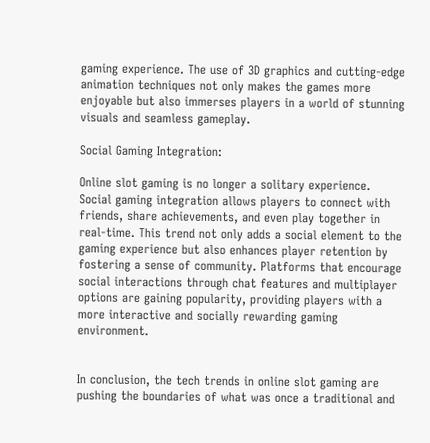gaming experience. The use of 3D graphics and cutting-edge animation techniques not only makes the games more enjoyable but also immerses players in a world of stunning visuals and seamless gameplay.

Social Gaming Integration:

Online slot gaming is no longer a solitary experience. Social gaming integration allows players to connect with friends, share achievements, and even play together in real-time. This trend not only adds a social element to the gaming experience but also enhances player retention by fostering a sense of community. Platforms that encourage social interactions through chat features and multiplayer options are gaining popularity, providing players with a more interactive and socially rewarding gaming environment.


In conclusion, the tech trends in online slot gaming are pushing the boundaries of what was once a traditional and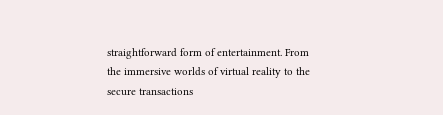straightforward form of entertainment. From the immersive worlds of virtual reality to the secure transactions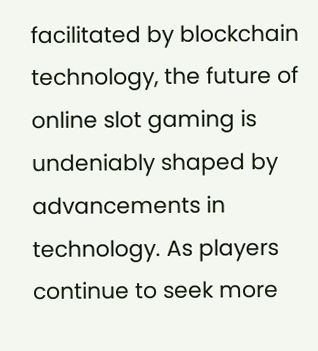facilitated by blockchain technology, the future of online slot gaming is undeniably shaped by advancements in technology. As players continue to seek more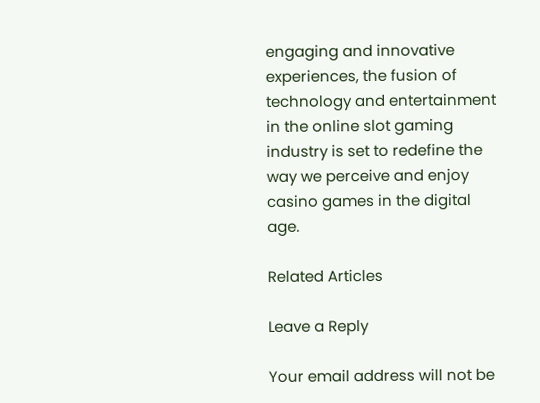engaging and innovative experiences, the fusion of technology and entertainment in the online slot gaming industry is set to redefine the way we perceive and enjoy casino games in the digital age.

Related Articles

Leave a Reply

Your email address will not be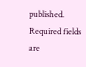published. Required fields are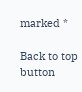marked *

Back to top button